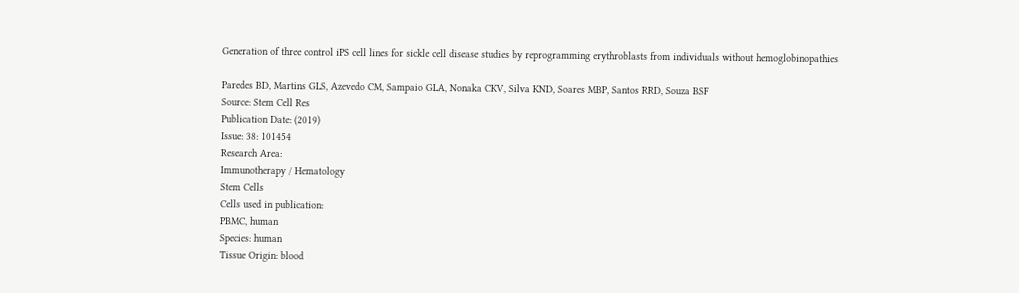Generation of three control iPS cell lines for sickle cell disease studies by reprogramming erythroblasts from individuals without hemoglobinopathies

Paredes BD, Martins GLS, Azevedo CM, Sampaio GLA, Nonaka CKV, Silva KND, Soares MBP, Santos RRD, Souza BSF
Source: Stem Cell Res
Publication Date: (2019)
Issue: 38: 101454
Research Area:
Immunotherapy / Hematology
Stem Cells
Cells used in publication:
PBMC, human
Species: human
Tissue Origin: blood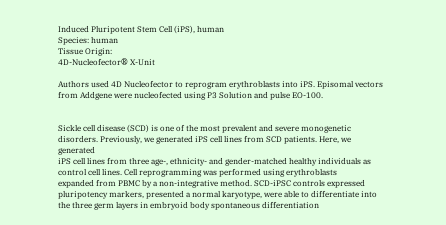Induced Pluripotent Stem Cell (iPS), human
Species: human
Tissue Origin:
4D-Nucleofector® X-Unit

Authors used 4D Nucleofector to reprogram erythroblasts into iPS. Episomal vectors from Addgene were nucleofected using P3 Solution and pulse EO-100.


Sickle cell disease (SCD) is one of the most prevalent and severe monogenetic disorders. Previously, we generated iPS cell lines from SCD patients. Here, we generated
iPS cell lines from three age-, ethnicity- and gender-matched healthy individuals as control cell lines. Cell reprogramming was performed using erythroblasts
expanded from PBMC by a non-integrative method. SCD-iPSC controls expressed pluripotency markers, presented a normal karyotype, were able to differentiate into
the three germ layers in embryoid body spontaneous differentiation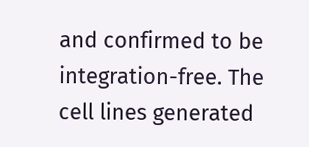and confirmed to be integration-free. The cell lines generated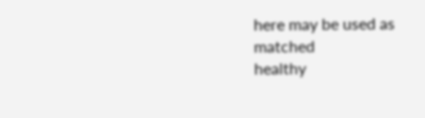here may be used as matched
healthy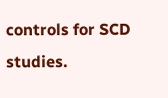controls for SCD studies.